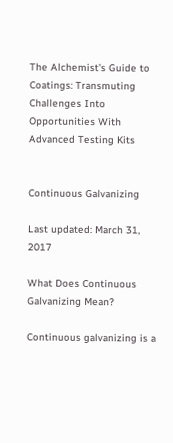The Alchemist’s Guide to Coatings: Transmuting Challenges Into Opportunities With Advanced Testing Kits


Continuous Galvanizing

Last updated: March 31, 2017

What Does Continuous Galvanizing Mean?

Continuous galvanizing is a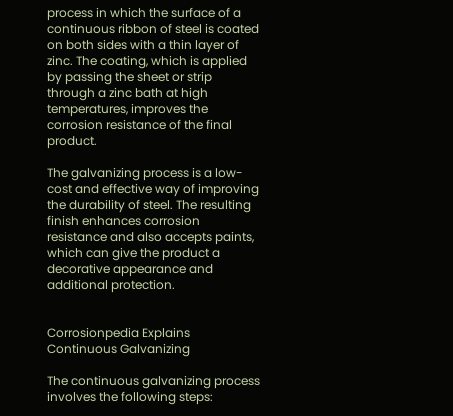process in which the surface of a continuous ribbon of steel is coated on both sides with a thin layer of zinc. The coating, which is applied by passing the sheet or strip through a zinc bath at high temperatures, improves the corrosion resistance of the final product.

The galvanizing process is a low-cost and effective way of improving the durability of steel. The resulting finish enhances corrosion resistance and also accepts paints, which can give the product a decorative appearance and additional protection.


Corrosionpedia Explains Continuous Galvanizing

The continuous galvanizing process involves the following steps: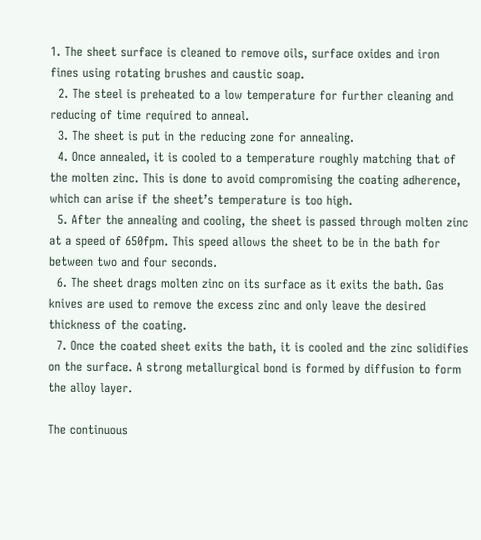1. The sheet surface is cleaned to remove oils, surface oxides and iron fines using rotating brushes and caustic soap.
  2. The steel is preheated to a low temperature for further cleaning and reducing of time required to anneal.
  3. The sheet is put in the reducing zone for annealing.
  4. Once annealed, it is cooled to a temperature roughly matching that of the molten zinc. This is done to avoid compromising the coating adherence, which can arise if the sheet’s temperature is too high.
  5. After the annealing and cooling, the sheet is passed through molten zinc at a speed of 650fpm. This speed allows the sheet to be in the bath for between two and four seconds.
  6. The sheet drags molten zinc on its surface as it exits the bath. Gas knives are used to remove the excess zinc and only leave the desired thickness of the coating.
  7. Once the coated sheet exits the bath, it is cooled and the zinc solidifies on the surface. A strong metallurgical bond is formed by diffusion to form the alloy layer.

The continuous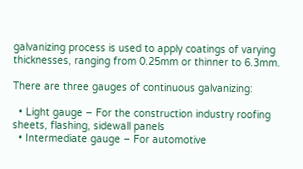galvanizing process is used to apply coatings of varying thicknesses, ranging from 0.25mm or thinner to 6.3mm.

There are three gauges of continuous galvanizing:

  • Light gauge – For the construction industry roofing sheets, flashing, sidewall panels
  • Intermediate gauge – For automotive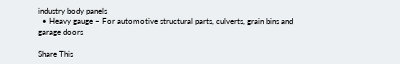industry body panels
  • Heavy gauge – For automotive structural parts, culverts, grain bins and garage doors

Share This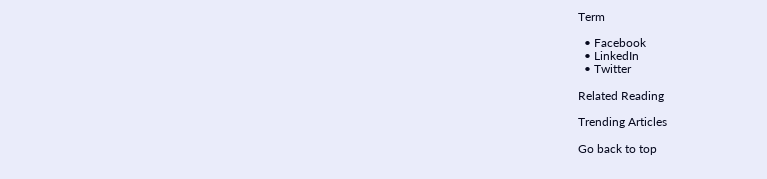Term

  • Facebook
  • LinkedIn
  • Twitter

Related Reading

Trending Articles

Go back to top